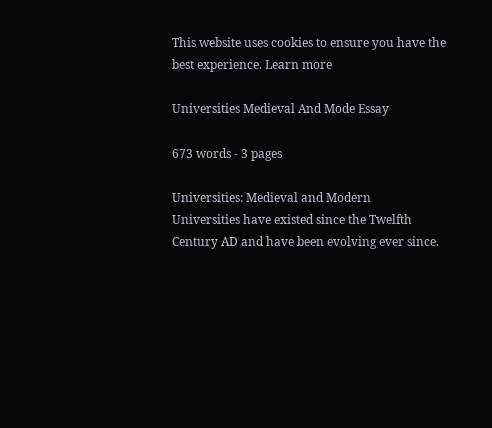This website uses cookies to ensure you have the best experience. Learn more

Universities Medieval And Mode Essay

673 words - 3 pages

Universities: Medieval and Modern
Universities have existed since the Twelfth Century AD and have been evolving ever since.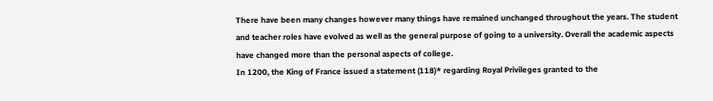There have been many changes however many things have remained unchanged throughout the years. The student and teacher roles have evolved as well as the general purpose of going to a university. Overall the academic aspects have changed more than the personal aspects of college.
In 1200, the King of France issued a statement (118)* regarding Royal Privileges granted to the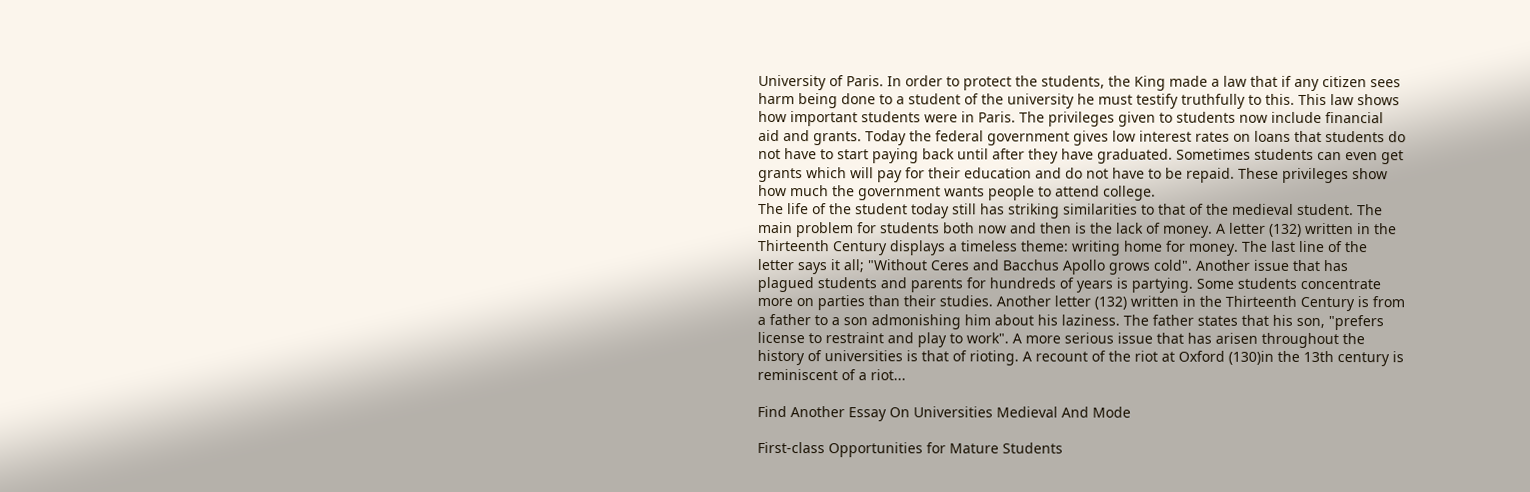University of Paris. In order to protect the students, the King made a law that if any citizen sees harm being done to a student of the university he must testify truthfully to this. This law shows how important students were in Paris. The privileges given to students now include financial aid and grants. Today the federal government gives low interest rates on loans that students do not have to start paying back until after they have graduated. Sometimes students can even get grants which will pay for their education and do not have to be repaid. These privileges show how much the government wants people to attend college.
The life of the student today still has striking similarities to that of the medieval student. The main problem for students both now and then is the lack of money. A letter (132) written in the Thirteenth Century displays a timeless theme: writing home for money. The last line of the letter says it all; "Without Ceres and Bacchus Apollo grows cold". Another issue that has plagued students and parents for hundreds of years is partying. Some students concentrate more on parties than their studies. Another letter (132) written in the Thirteenth Century is from a father to a son admonishing him about his laziness. The father states that his son, "prefers license to restraint and play to work". A more serious issue that has arisen throughout the history of universities is that of rioting. A recount of the riot at Oxford (130)in the 13th century is reminiscent of a riot...

Find Another Essay On Universities Medieval And Mode

First-class Opportunities for Mature Students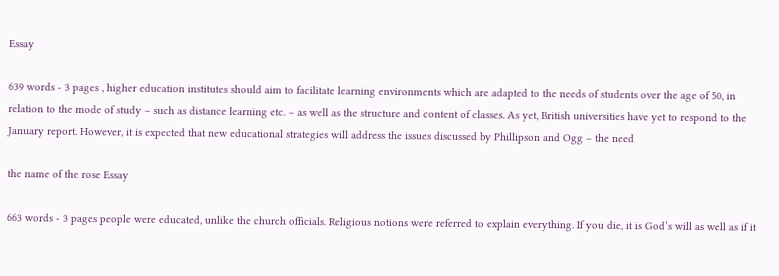Essay

639 words - 3 pages , higher education institutes should aim to facilitate learning environments which are adapted to the needs of students over the age of 50, in relation to the mode of study – such as distance learning etc. – as well as the structure and content of classes. As yet, British universities have yet to respond to the January report. However, it is expected that new educational strategies will address the issues discussed by Phillipson and Ogg – the need

the name of the rose Essay

663 words - 3 pages people were educated, unlike the church officials. Religious notions were referred to explain everything. If you die, it is God’s will as well as if it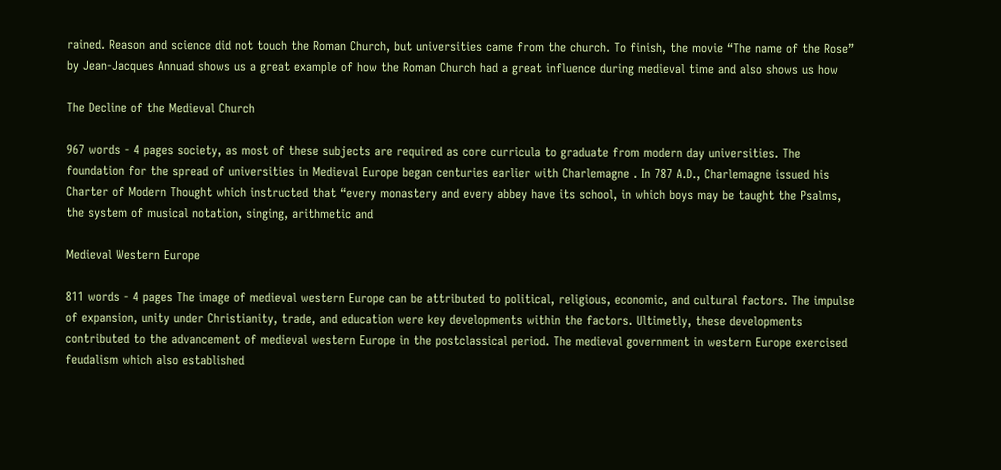rained. Reason and science did not touch the Roman Church, but universities came from the church. To finish, the movie “The name of the Rose” by Jean-Jacques Annuad shows us a great example of how the Roman Church had a great influence during medieval time and also shows us how

The Decline of the Medieval Church

967 words - 4 pages society, as most of these subjects are required as core curricula to graduate from modern day universities. The foundation for the spread of universities in Medieval Europe began centuries earlier with Charlemagne . In 787 A.D., Charlemagne issued his Charter of Modern Thought which instructed that “every monastery and every abbey have its school, in which boys may be taught the Psalms, the system of musical notation, singing, arithmetic and

Medieval Western Europe

811 words - 4 pages The image of medieval western Europe can be attributed to political, religious, economic, and cultural factors. The impulse of expansion, unity under Christianity, trade, and education were key developments within the factors. Ultimetly, these developments contributed to the advancement of medieval western Europe in the postclassical period. The medieval government in western Europe exercised feudalism which also established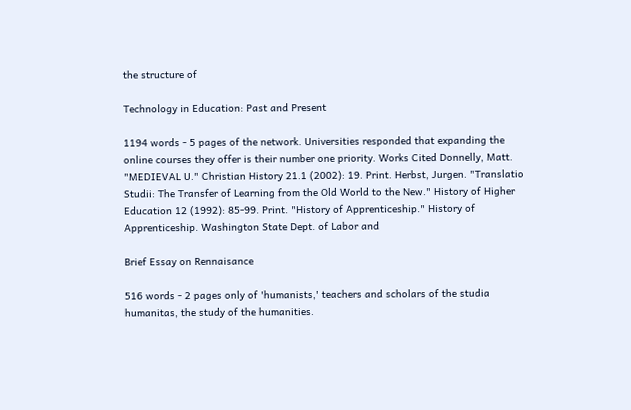the structure of

Technology in Education: Past and Present

1194 words - 5 pages of the network. Universities responded that expanding the online courses they offer is their number one priority. Works Cited Donnelly, Matt. "MEDIEVAL U." Christian History 21.1 (2002): 19. Print. Herbst, Jurgen. "Translatio Studii: The Transfer of Learning from the Old World to the New." History of Higher Education 12 (1992): 85-99. Print. "History of Apprenticeship." History of Apprenticeship. Washington State Dept. of Labor and

Brief Essay on Rennaisance

516 words - 2 pages only of 'humanists,' teachers and scholars of the studia humanitas, the study of the humanities.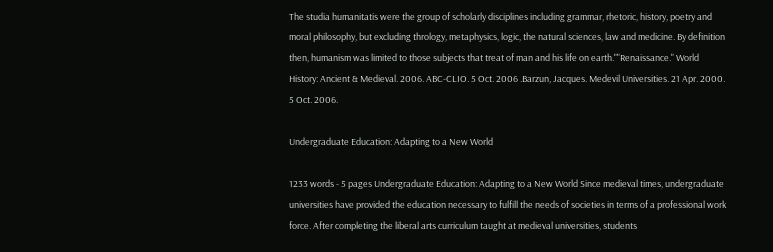The studia humanitatis were the group of scholarly disciplines including grammar, rhetoric, history, poetry and moral philosophy, but excluding thrology, metaphysics, logic, the natural sciences, law and medicine. By definition then, humanism was limited to those subjects that treat of man and his life on earth.""Renaissance." World History: Ancient & Medieval. 2006. ABC-CLIO. 5 Oct. 2006 .Barzun, Jacques. Medevil Universities. 21 Apr. 2000. 5 Oct. 2006.

Undergraduate Education: Adapting to a New World

1233 words - 5 pages Undergraduate Education: Adapting to a New World Since medieval times, undergraduate universities have provided the education necessary to fulfill the needs of societies in terms of a professional work force. After completing the liberal arts curriculum taught at medieval universities, students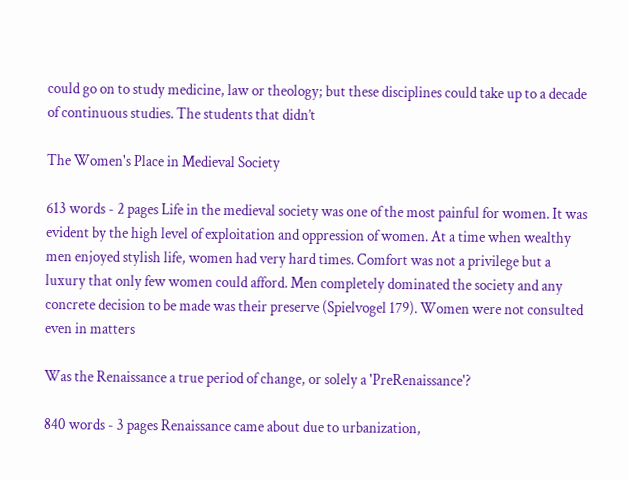could go on to study medicine, law or theology; but these disciplines could take up to a decade of continuous studies. The students that didn’t

The Women's Place in Medieval Society

613 words - 2 pages Life in the medieval society was one of the most painful for women. It was evident by the high level of exploitation and oppression of women. At a time when wealthy men enjoyed stylish life, women had very hard times. Comfort was not a privilege but a luxury that only few women could afford. Men completely dominated the society and any concrete decision to be made was their preserve (Spielvogel 179). Women were not consulted even in matters

Was the Renaissance a true period of change, or solely a 'PreRenaissance'?

840 words - 3 pages Renaissance came about due to urbanization,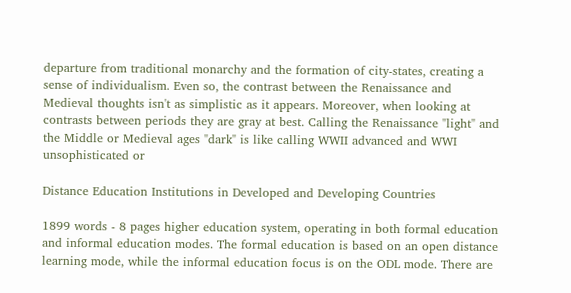departure from traditional monarchy and the formation of city-states, creating a sense of individualism. Even so, the contrast between the Renaissance and Medieval thoughts isn't as simplistic as it appears. Moreover, when looking at contrasts between periods they are gray at best. Calling the Renaissance "light" and the Middle or Medieval ages "dark" is like calling WWII advanced and WWI unsophisticated or

Distance Education Institutions in Developed and Developing Countries

1899 words - 8 pages higher education system, operating in both formal education and informal education modes. The formal education is based on an open distance learning mode, while the informal education focus is on the ODL mode. There are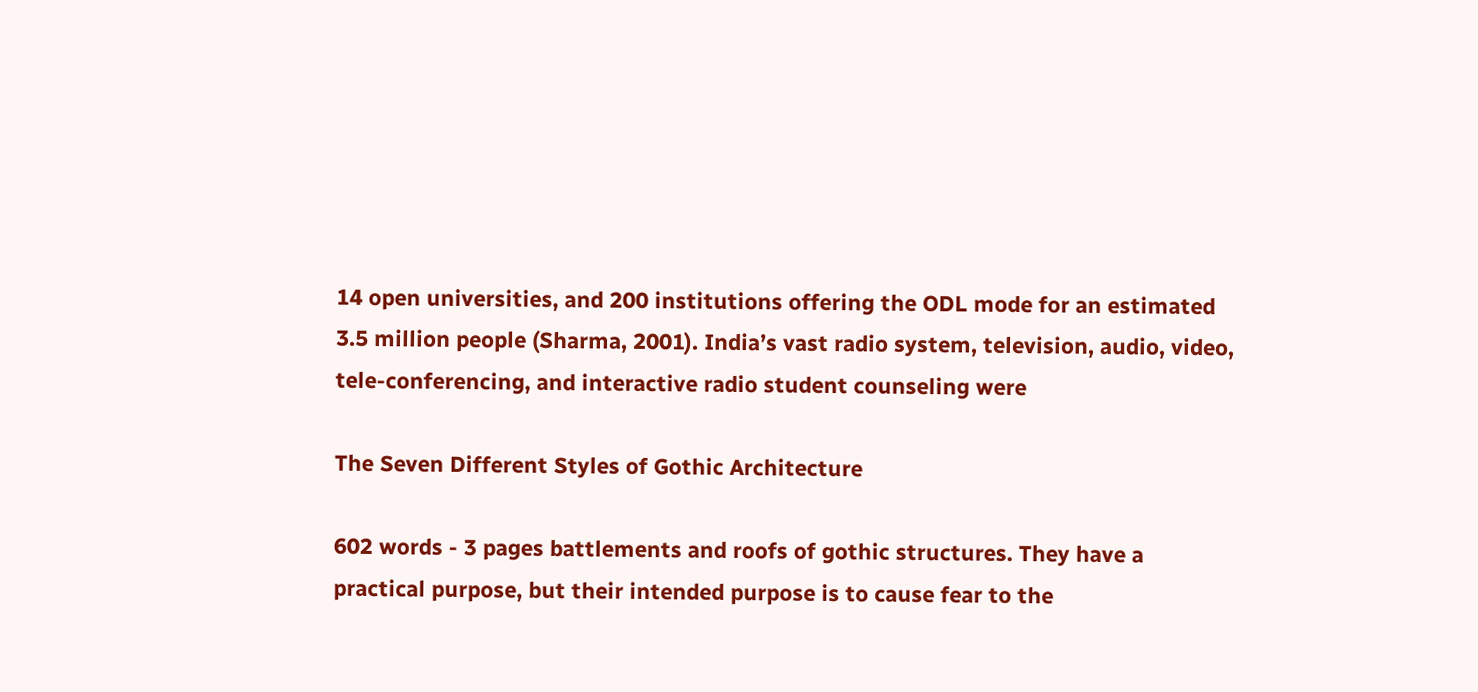14 open universities, and 200 institutions offering the ODL mode for an estimated 3.5 million people (Sharma, 2001). India’s vast radio system, television, audio, video, tele-conferencing, and interactive radio student counseling were

The Seven Different Styles of Gothic Architecture

602 words - 3 pages battlements and roofs of gothic structures. They have a practical purpose, but their intended purpose is to cause fear to the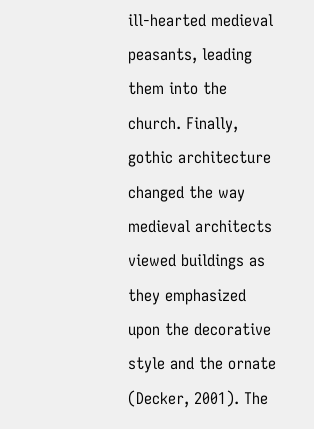ill-hearted medieval peasants, leading them into the church. Finally, gothic architecture changed the way medieval architects viewed buildings as they emphasized upon the decorative style and the ornate (Decker, 2001). The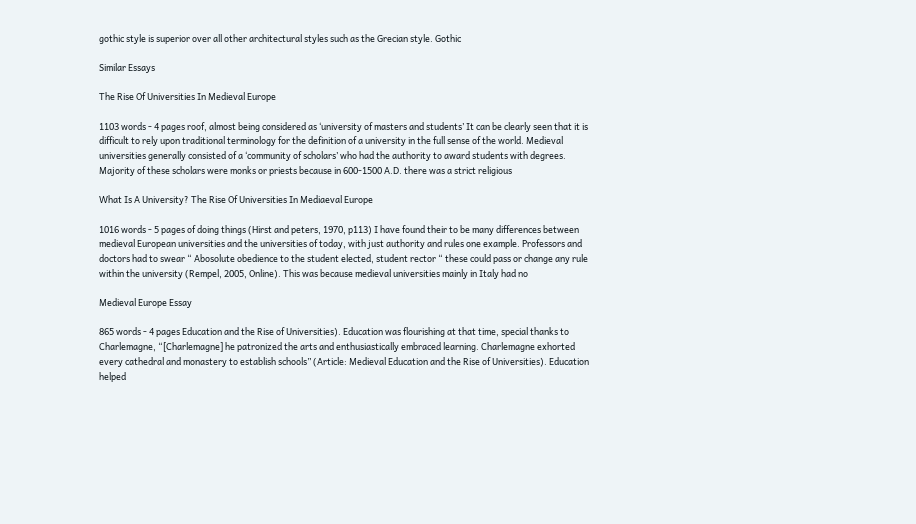gothic style is superior over all other architectural styles such as the Grecian style. Gothic

Similar Essays

The Rise Of Universities In Medieval Europe

1103 words - 4 pages roof, almost being considered as ‘university of masters and students’ It can be clearly seen that it is difficult to rely upon traditional terminology for the definition of a university in the full sense of the world. Medieval universities generally consisted of a ‘community of scholars’ who had the authority to award students with degrees. Majority of these scholars were monks or priests because in 600-1500 A.D. there was a strict religious

What Is A University? The Rise Of Universities In Mediaeval Europe

1016 words - 5 pages of doing things (Hirst and peters, 1970, p113) I have found their to be many differences between medieval European universities and the universities of today, with just authority and rules one example. Professors and doctors had to swear “ Abosolute obedience to the student elected, student rector “ these could pass or change any rule within the university (Rempel, 2005, Online). This was because medieval universities mainly in Italy had no

Medieval Europe Essay

865 words - 4 pages Education and the Rise of Universities). Education was flourishing at that time, special thanks to Charlemagne, “[Charlemagne] he patronized the arts and enthusiastically embraced learning. Charlemagne exhorted every cathedral and monastery to establish schools” (Article: Medieval Education and the Rise of Universities). Education helped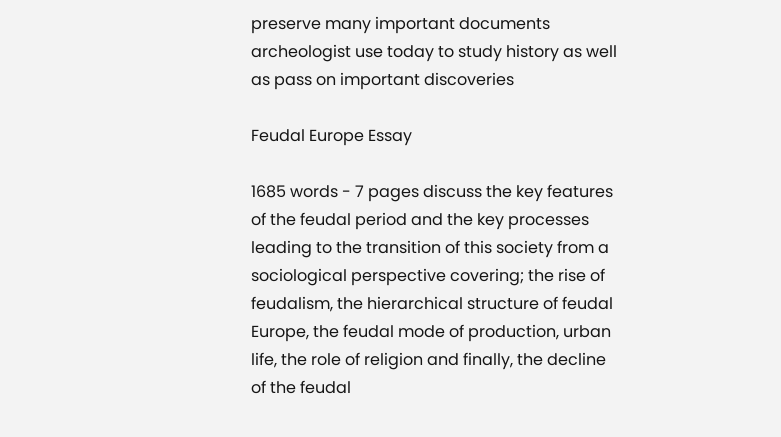preserve many important documents archeologist use today to study history as well as pass on important discoveries

Feudal Europe Essay

1685 words - 7 pages discuss the key features of the feudal period and the key processes leading to the transition of this society from a sociological perspective covering; the rise of feudalism, the hierarchical structure of feudal Europe, the feudal mode of production, urban life, the role of religion and finally, the decline of the feudal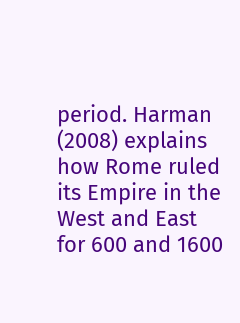period. Harman (2008) explains how Rome ruled its Empire in the West and East for 600 and 1600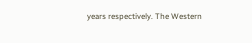years respectively. The Western